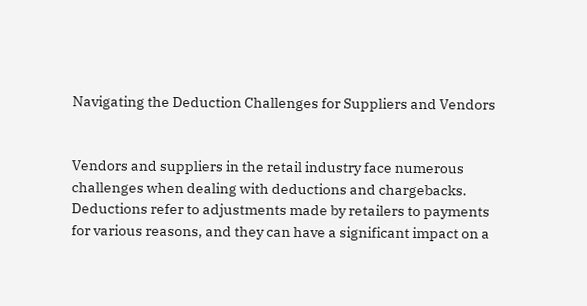Navigating the Deduction Challenges for Suppliers and Vendors


Vendors and suppliers in the retail industry face numerous challenges when dealing with deductions and chargebacks. Deductions refer to adjustments made by retailers to payments for various reasons, and they can have a significant impact on a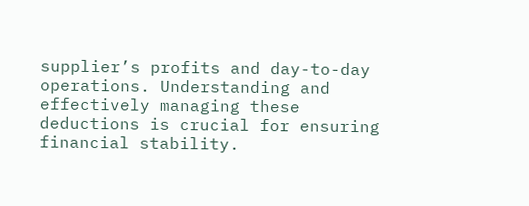supplier’s profits and day-to-day operations. Understanding and effectively managing these deductions is crucial for ensuring financial stability.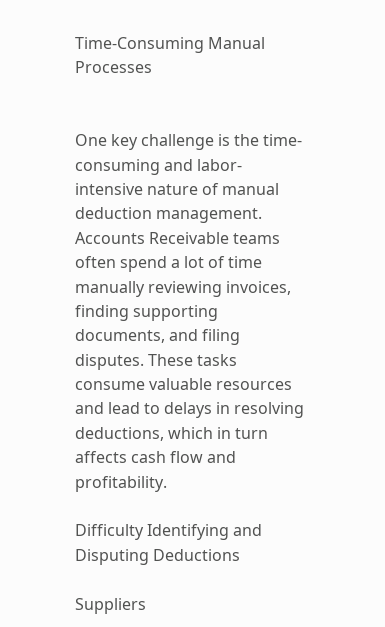Time-Consuming Manual Processes


One key challenge is the time-consuming and labor-intensive nature of manual deduction management. Accounts Receivable teams often spend a lot of time manually reviewing invoices, finding supporting documents, and filing disputes. These tasks consume valuable resources and lead to delays in resolving deductions, which in turn affects cash flow and profitability.

Difficulty Identifying and Disputing Deductions

Suppliers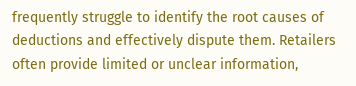frequently struggle to identify the root causes of deductions and effectively dispute them. Retailers often provide limited or unclear information,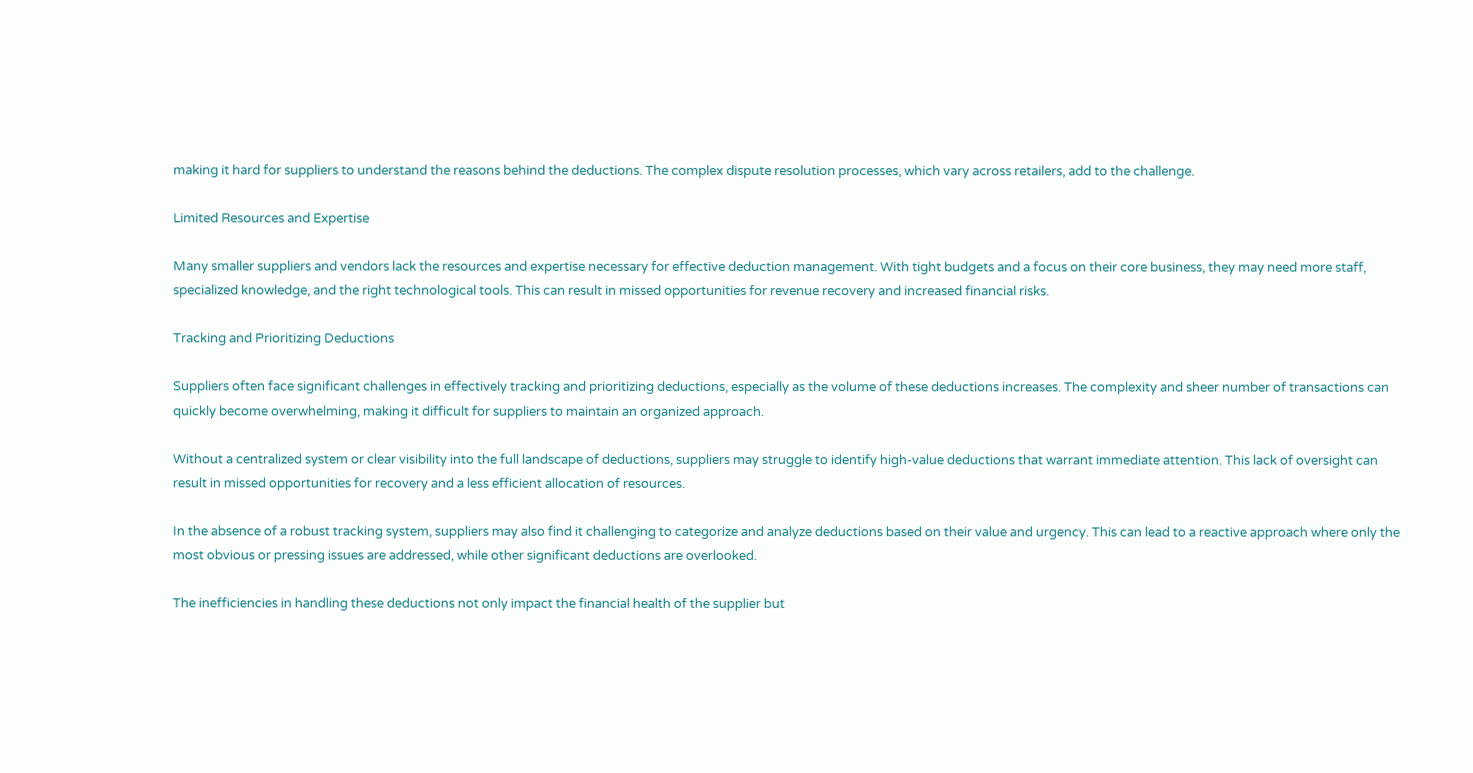making it hard for suppliers to understand the reasons behind the deductions. The complex dispute resolution processes, which vary across retailers, add to the challenge.

Limited Resources and Expertise

Many smaller suppliers and vendors lack the resources and expertise necessary for effective deduction management. With tight budgets and a focus on their core business, they may need more staff, specialized knowledge, and the right technological tools. This can result in missed opportunities for revenue recovery and increased financial risks.

Tracking and Prioritizing Deductions

Suppliers often face significant challenges in effectively tracking and prioritizing deductions, especially as the volume of these deductions increases. The complexity and sheer number of transactions can quickly become overwhelming, making it difficult for suppliers to maintain an organized approach.

Without a centralized system or clear visibility into the full landscape of deductions, suppliers may struggle to identify high-value deductions that warrant immediate attention. This lack of oversight can result in missed opportunities for recovery and a less efficient allocation of resources.

In the absence of a robust tracking system, suppliers may also find it challenging to categorize and analyze deductions based on their value and urgency. This can lead to a reactive approach where only the most obvious or pressing issues are addressed, while other significant deductions are overlooked.

The inefficiencies in handling these deductions not only impact the financial health of the supplier but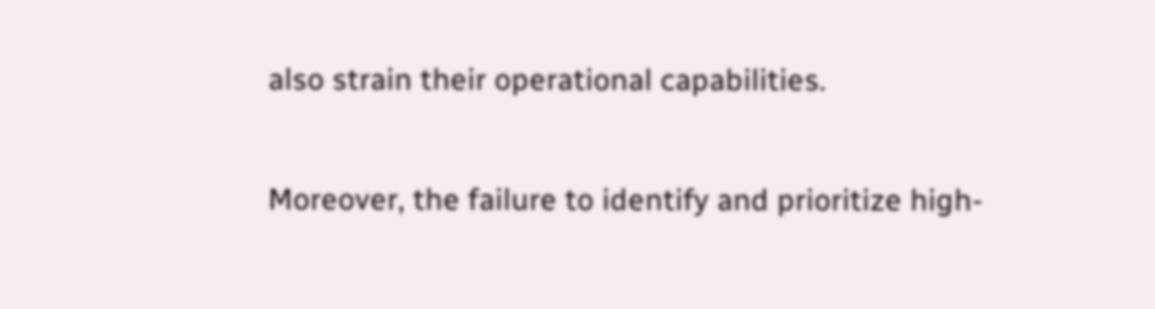also strain their operational capabilities.

Moreover, the failure to identify and prioritize high-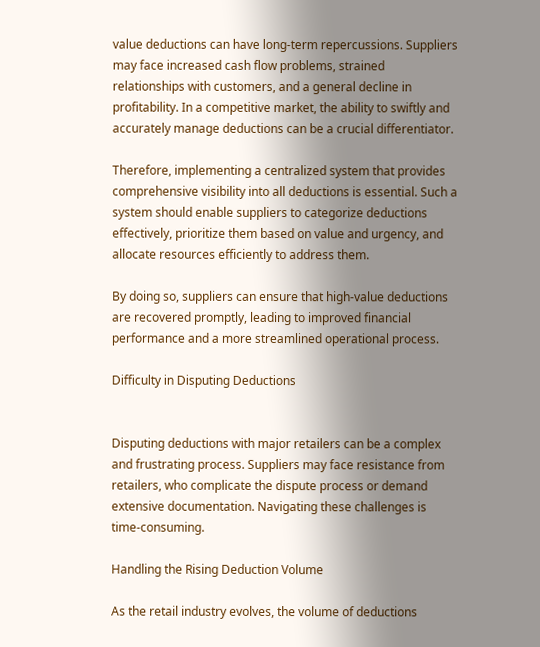value deductions can have long-term repercussions. Suppliers may face increased cash flow problems, strained relationships with customers, and a general decline in profitability. In a competitive market, the ability to swiftly and accurately manage deductions can be a crucial differentiator.

Therefore, implementing a centralized system that provides comprehensive visibility into all deductions is essential. Such a system should enable suppliers to categorize deductions effectively, prioritize them based on value and urgency, and allocate resources efficiently to address them.

By doing so, suppliers can ensure that high-value deductions are recovered promptly, leading to improved financial performance and a more streamlined operational process.

Difficulty in Disputing Deductions


Disputing deductions with major retailers can be a complex and frustrating process. Suppliers may face resistance from retailers, who complicate the dispute process or demand extensive documentation. Navigating these challenges is time-consuming.

Handling the Rising Deduction Volume

As the retail industry evolves, the volume of deductions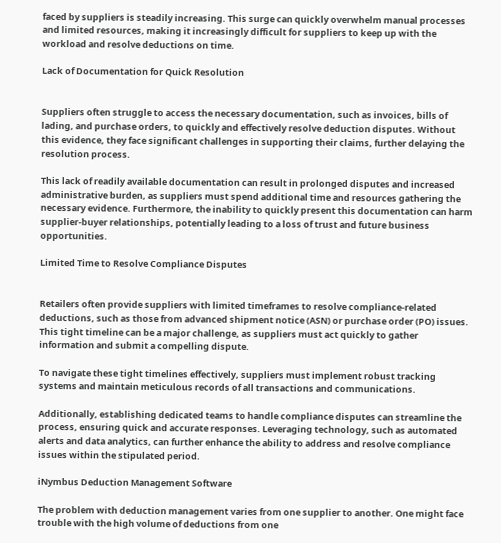faced by suppliers is steadily increasing. This surge can quickly overwhelm manual processes and limited resources, making it increasingly difficult for suppliers to keep up with the workload and resolve deductions on time.

Lack of Documentation for Quick Resolution


Suppliers often struggle to access the necessary documentation, such as invoices, bills of lading, and purchase orders, to quickly and effectively resolve deduction disputes. Without this evidence, they face significant challenges in supporting their claims, further delaying the resolution process.

This lack of readily available documentation can result in prolonged disputes and increased administrative burden, as suppliers must spend additional time and resources gathering the necessary evidence. Furthermore, the inability to quickly present this documentation can harm supplier-buyer relationships, potentially leading to a loss of trust and future business opportunities.

Limited Time to Resolve Compliance Disputes


Retailers often provide suppliers with limited timeframes to resolve compliance-related deductions, such as those from advanced shipment notice (ASN) or purchase order (PO) issues. This tight timeline can be a major challenge, as suppliers must act quickly to gather information and submit a compelling dispute.

To navigate these tight timelines effectively, suppliers must implement robust tracking systems and maintain meticulous records of all transactions and communications.

Additionally, establishing dedicated teams to handle compliance disputes can streamline the process, ensuring quick and accurate responses. Leveraging technology, such as automated alerts and data analytics, can further enhance the ability to address and resolve compliance issues within the stipulated period.

iNymbus Deduction Management Software

The problem with deduction management varies from one supplier to another. One might face trouble with the high volume of deductions from one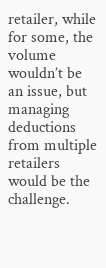retailer, while for some, the volume wouldn’t be an issue, but managing deductions from multiple retailers would be the challenge.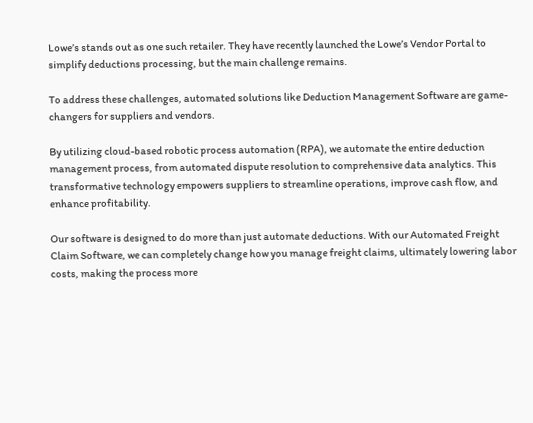Lowe’s stands out as one such retailer. They have recently launched the Lowe’s Vendor Portal to simplify deductions processing, but the main challenge remains.

To address these challenges, automated solutions like Deduction Management Software are game-changers for suppliers and vendors.

By utilizing cloud-based robotic process automation (RPA), we automate the entire deduction management process, from automated dispute resolution to comprehensive data analytics. This transformative technology empowers suppliers to streamline operations, improve cash flow, and enhance profitability.

Our software is designed to do more than just automate deductions. With our Automated Freight Claim Software, we can completely change how you manage freight claims, ultimately lowering labor costs, making the process more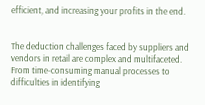efficient, and increasing your profits in the end.


The deduction challenges faced by suppliers and vendors in retail are complex and multifaceted. From time-consuming manual processes to difficulties in identifying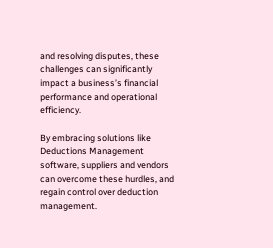and resolving disputes, these challenges can significantly impact a business’s financial performance and operational efficiency.

By embracing solutions like Deductions Management software, suppliers and vendors can overcome these hurdles, and regain control over deduction management.